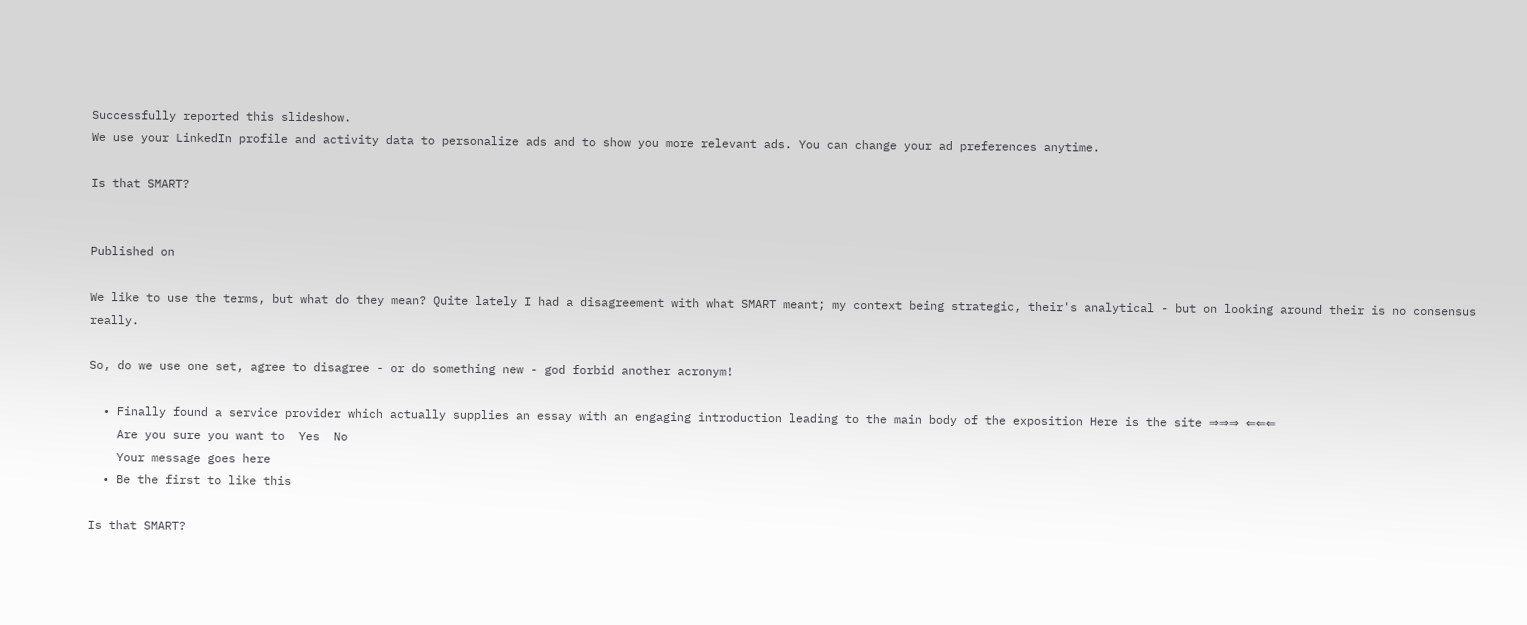Successfully reported this slideshow.
We use your LinkedIn profile and activity data to personalize ads and to show you more relevant ads. You can change your ad preferences anytime.

Is that SMART?


Published on

We like to use the terms, but what do they mean? Quite lately I had a disagreement with what SMART meant; my context being strategic, their's analytical - but on looking around their is no consensus really.

So, do we use one set, agree to disagree - or do something new - god forbid another acronym!

  • Finally found a service provider which actually supplies an essay with an engaging introduction leading to the main body of the exposition Here is the site ⇒⇒⇒ ⇐⇐⇐
    Are you sure you want to  Yes  No
    Your message goes here
  • Be the first to like this

Is that SMART?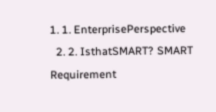1. 1. EnterprisePerspective
  2. 2. IsthatSMART? SMART Requirement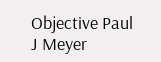Objective Paul J Meyer